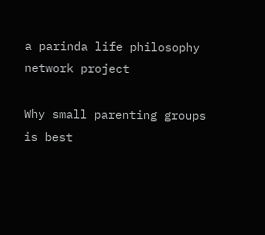a parinda life philosophy network project

Why small parenting groups is best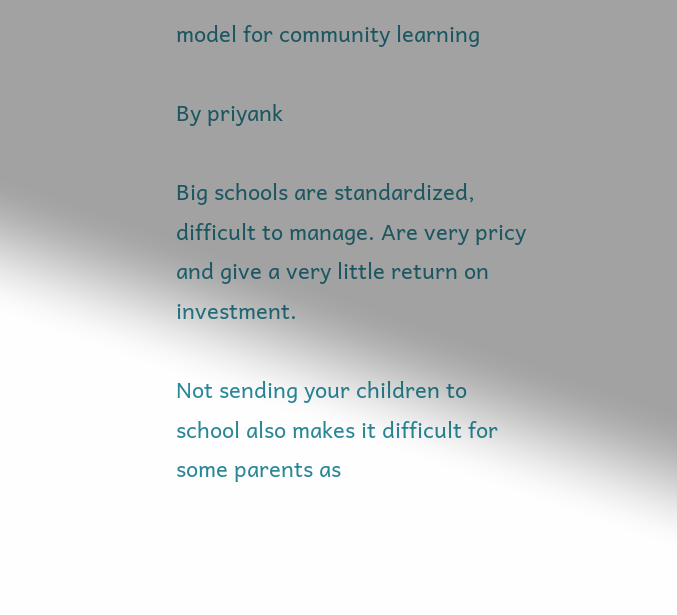model for community learning

By priyank

Big schools are standardized, difficult to manage. Are very pricy and give a very little return on investment.

Not sending your children to school also makes it difficult for some parents as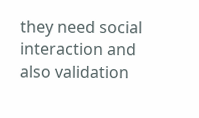they need social interaction and also validation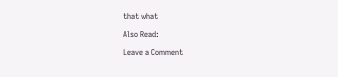that what

Also Read:

Leave a Comment